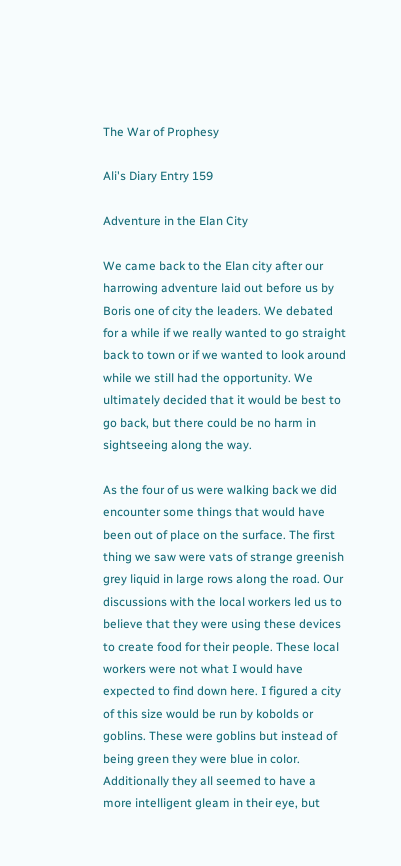The War of Prophesy

Ali's Diary Entry 159

Adventure in the Elan City

We came back to the Elan city after our harrowing adventure laid out before us by Boris one of city the leaders. We debated for a while if we really wanted to go straight back to town or if we wanted to look around while we still had the opportunity. We ultimately decided that it would be best to go back, but there could be no harm in sightseeing along the way.

As the four of us were walking back we did encounter some things that would have been out of place on the surface. The first thing we saw were vats of strange greenish grey liquid in large rows along the road. Our discussions with the local workers led us to believe that they were using these devices to create food for their people. These local workers were not what I would have expected to find down here. I figured a city of this size would be run by kobolds or goblins. These were goblins but instead of being green they were blue in color. Additionally they all seemed to have a more intelligent gleam in their eye, but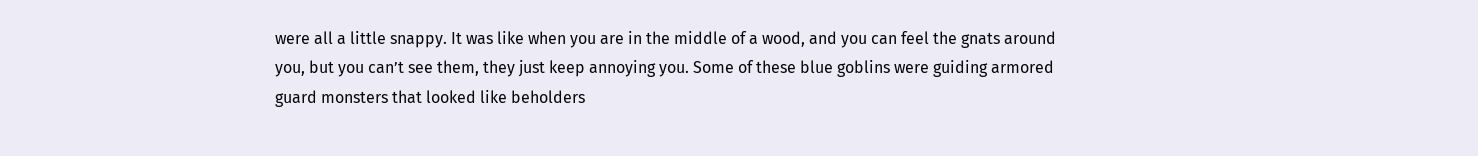were all a little snappy. It was like when you are in the middle of a wood, and you can feel the gnats around you, but you can’t see them, they just keep annoying you. Some of these blue goblins were guiding armored guard monsters that looked like beholders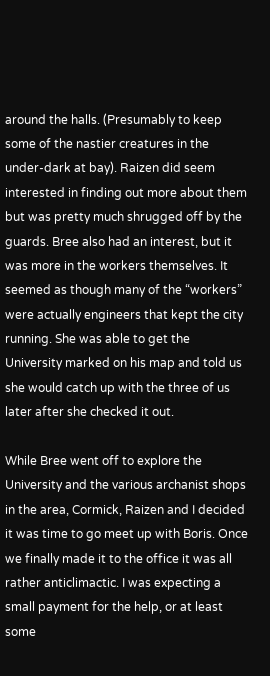around the halls. (Presumably to keep some of the nastier creatures in the under-dark at bay). Raizen did seem interested in finding out more about them but was pretty much shrugged off by the guards. Bree also had an interest, but it was more in the workers themselves. It seemed as though many of the “workers” were actually engineers that kept the city running. She was able to get the University marked on his map and told us she would catch up with the three of us later after she checked it out.

While Bree went off to explore the University and the various archanist shops in the area, Cormick, Raizen and I decided it was time to go meet up with Boris. Once we finally made it to the office it was all rather anticlimactic. I was expecting a small payment for the help, or at least some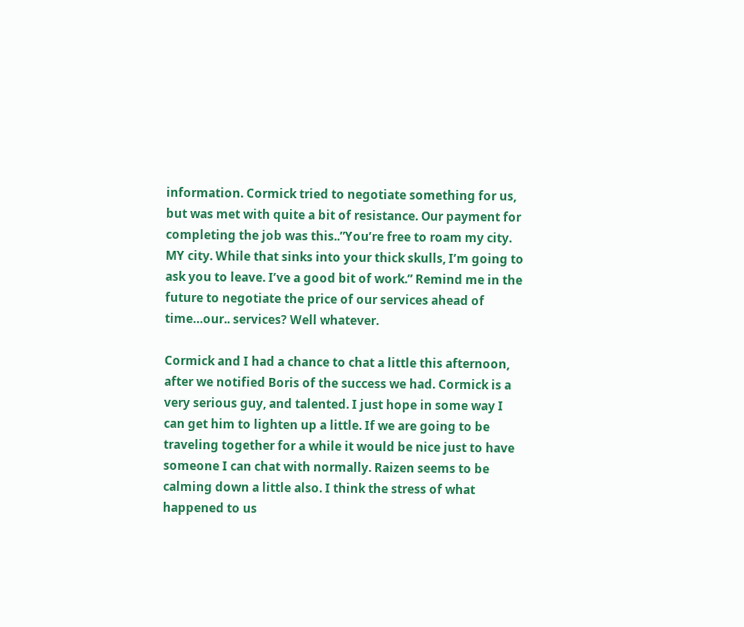information. Cormick tried to negotiate something for us, but was met with quite a bit of resistance. Our payment for completing the job was this..”You’re free to roam my city. MY city. While that sinks into your thick skulls, I’m going to ask you to leave. I’ve a good bit of work.” Remind me in the future to negotiate the price of our services ahead of time…our.. services? Well whatever.

Cormick and I had a chance to chat a little this afternoon, after we notified Boris of the success we had. Cormick is a very serious guy, and talented. I just hope in some way I can get him to lighten up a little. If we are going to be traveling together for a while it would be nice just to have someone I can chat with normally. Raizen seems to be calming down a little also. I think the stress of what happened to us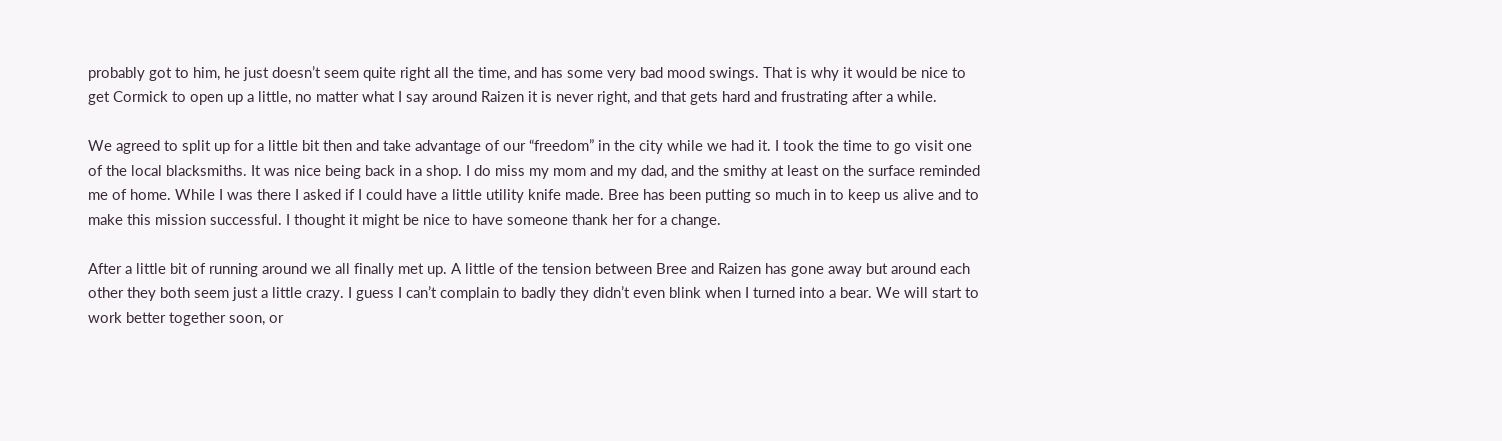probably got to him, he just doesn’t seem quite right all the time, and has some very bad mood swings. That is why it would be nice to get Cormick to open up a little, no matter what I say around Raizen it is never right, and that gets hard and frustrating after a while.

We agreed to split up for a little bit then and take advantage of our “freedom” in the city while we had it. I took the time to go visit one of the local blacksmiths. It was nice being back in a shop. I do miss my mom and my dad, and the smithy at least on the surface reminded me of home. While I was there I asked if I could have a little utility knife made. Bree has been putting so much in to keep us alive and to make this mission successful. I thought it might be nice to have someone thank her for a change.

After a little bit of running around we all finally met up. A little of the tension between Bree and Raizen has gone away but around each other they both seem just a little crazy. I guess I can’t complain to badly they didn’t even blink when I turned into a bear. We will start to work better together soon, or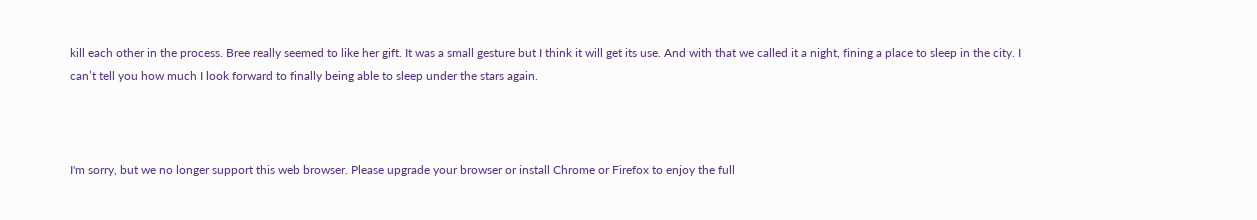kill each other in the process. Bree really seemed to like her gift. It was a small gesture but I think it will get its use. And with that we called it a night, fining a place to sleep in the city. I can’t tell you how much I look forward to finally being able to sleep under the stars again.



I'm sorry, but we no longer support this web browser. Please upgrade your browser or install Chrome or Firefox to enjoy the full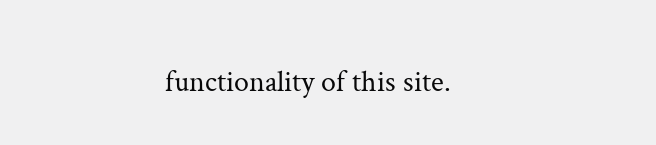functionality of this site.